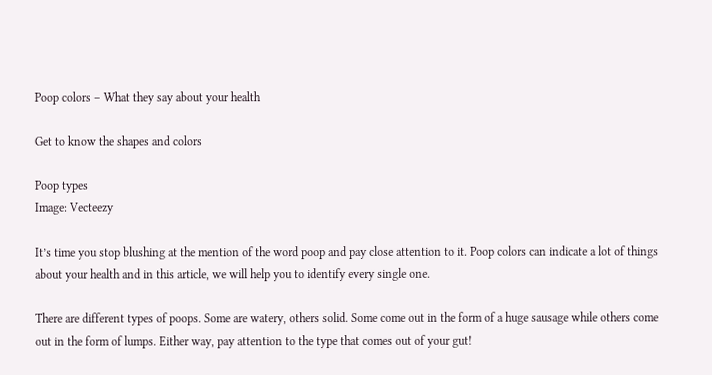Poop colors – What they say about your health

Get to know the shapes and colors

Poop types
Image: Vecteezy

It’s time you stop blushing at the mention of the word poop and pay close attention to it. Poop colors can indicate a lot of things about your health and in this article, we will help you to identify every single one.

There are different types of poops. Some are watery, others solid. Some come out in the form of a huge sausage while others come out in the form of lumps. Either way, pay attention to the type that comes out of your gut!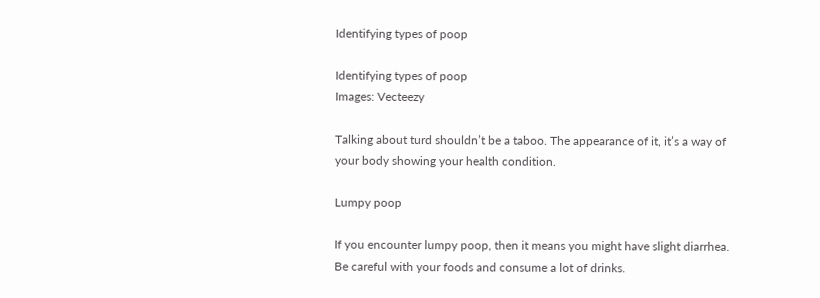Identifying types of poop

Identifying types of poop
Images: Vecteezy

Talking about turd shouldn’t be a taboo. The appearance of it, it’s a way of your body showing your health condition.

Lumpy poop

If you encounter lumpy poop, then it means you might have slight diarrhea. Be careful with your foods and consume a lot of drinks.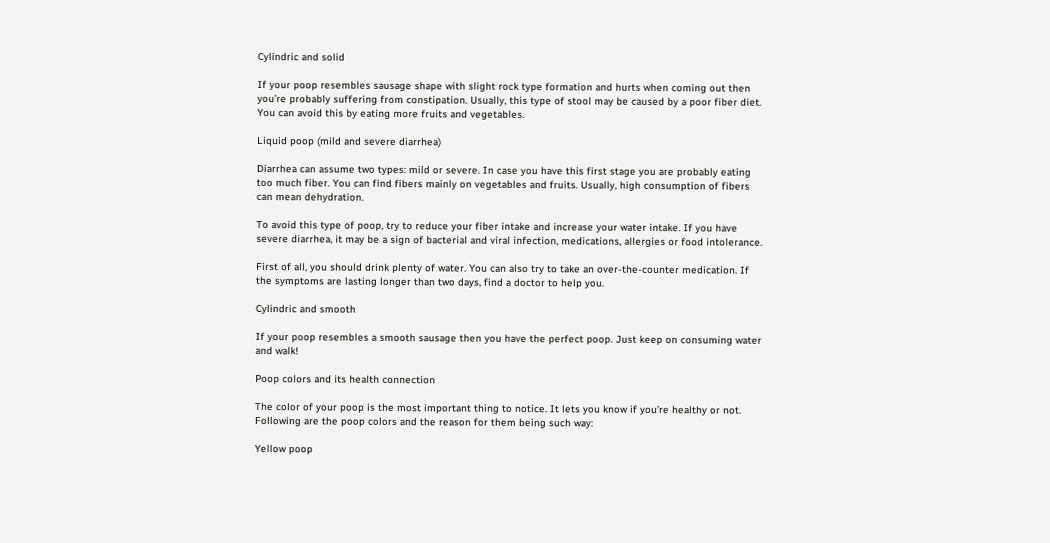Cylindric and solid

If your poop resembles sausage shape with slight rock type formation and hurts when coming out then you’re probably suffering from constipation. Usually, this type of stool may be caused by a poor fiber diet. You can avoid this by eating more fruits and vegetables.

Liquid poop (mild and severe diarrhea)

Diarrhea can assume two types: mild or severe. In case you have this first stage you are probably eating too much fiber. You can find fibers mainly on vegetables and fruits. Usually, high consumption of fibers can mean dehydration.

To avoid this type of poop, try to reduce your fiber intake and increase your water intake. If you have severe diarrhea, it may be a sign of bacterial and viral infection, medications, allergies or food intolerance.

First of all, you should drink plenty of water. You can also try to take an over-the-counter medication. If the symptoms are lasting longer than two days, find a doctor to help you.

Cylindric and smooth

If your poop resembles a smooth sausage then you have the perfect poop. Just keep on consuming water and walk!

Poop colors and its health connection

The color of your poop is the most important thing to notice. It lets you know if you’re healthy or not. Following are the poop colors and the reason for them being such way:

Yellow poop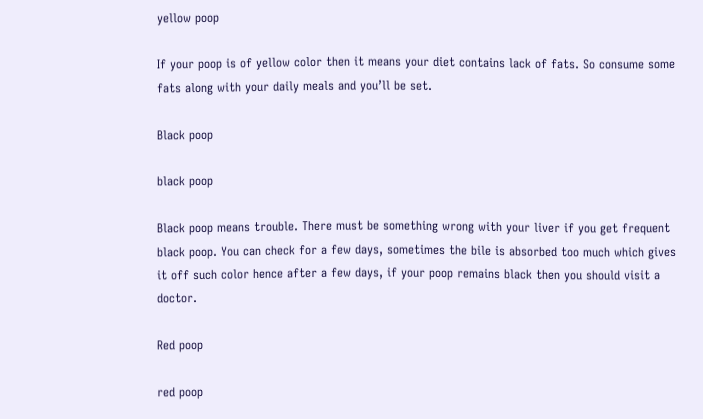yellow poop

If your poop is of yellow color then it means your diet contains lack of fats. So consume some fats along with your daily meals and you’ll be set.

Black poop

black poop

Black poop means trouble. There must be something wrong with your liver if you get frequent black poop. You can check for a few days, sometimes the bile is absorbed too much which gives it off such color hence after a few days, if your poop remains black then you should visit a doctor.

Red poop

red poop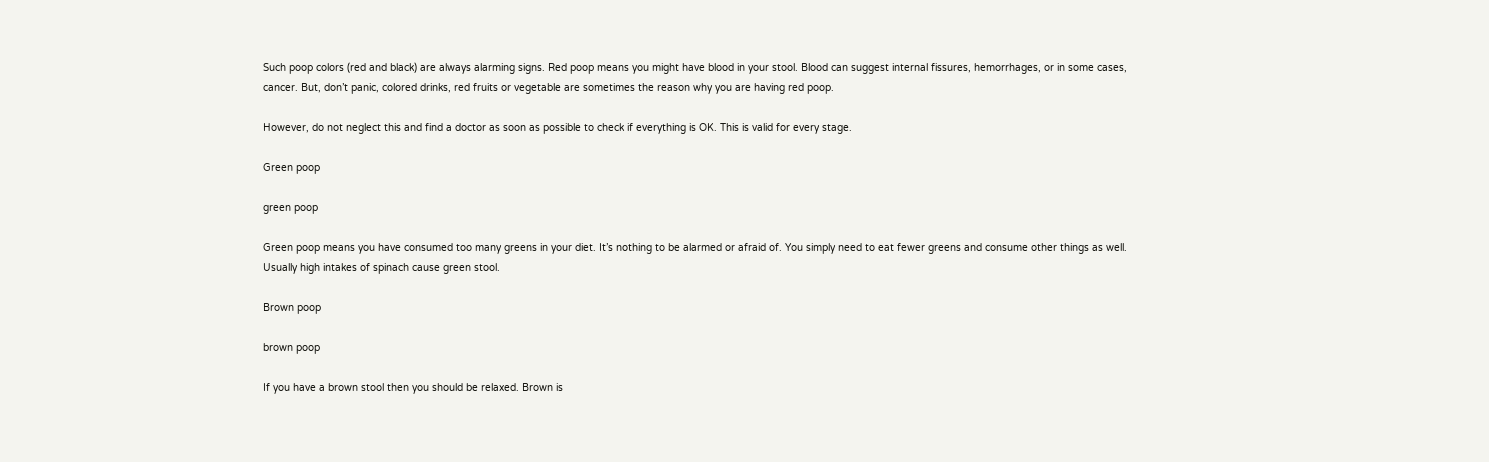Such poop colors (red and black) are always alarming signs. Red poop means you might have blood in your stool. Blood can suggest internal fissures, hemorrhages, or in some cases, cancer. But, don’t panic, colored drinks, red fruits or vegetable are sometimes the reason why you are having red poop.

However, do not neglect this and find a doctor as soon as possible to check if everything is OK. This is valid for every stage.

Green poop

green poop

Green poop means you have consumed too many greens in your diet. It’s nothing to be alarmed or afraid of. You simply need to eat fewer greens and consume other things as well. Usually high intakes of spinach cause green stool.

Brown poop

brown poop

If you have a brown stool then you should be relaxed. Brown is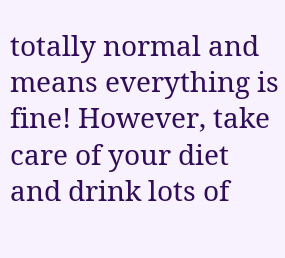totally normal and means everything is fine! However, take care of your diet and drink lots of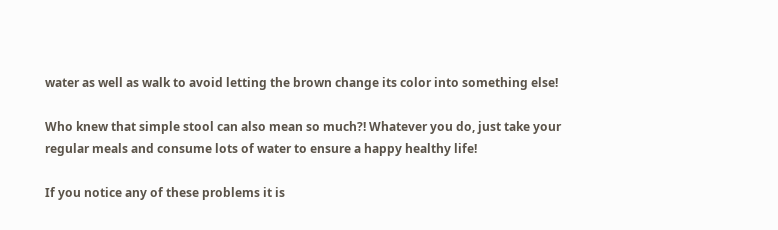water as well as walk to avoid letting the brown change its color into something else!

Who knew that simple stool can also mean so much?! Whatever you do, just take your regular meals and consume lots of water to ensure a happy healthy life!

If you notice any of these problems it is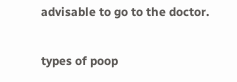advisable to go to the doctor.

types of poop